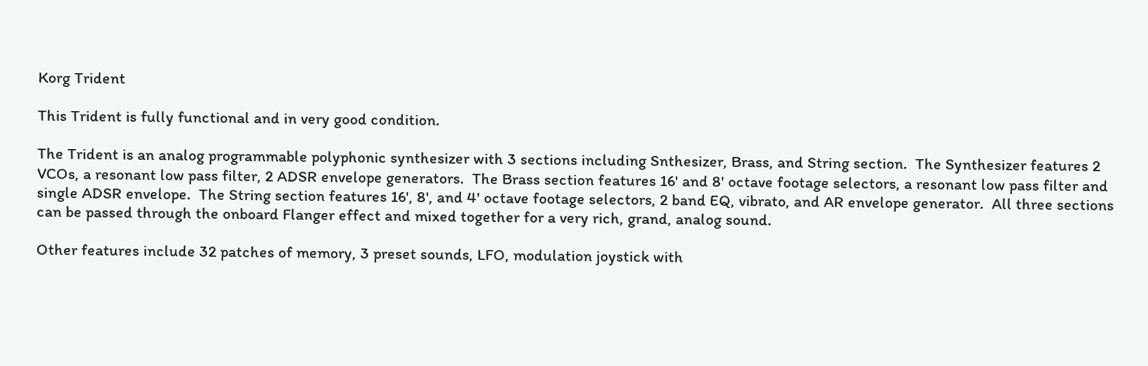Korg Trident

This Trident is fully functional and in very good condition.

The Trident is an analog programmable polyphonic synthesizer with 3 sections including Snthesizer, Brass, and String section.  The Synthesizer features 2 VCOs, a resonant low pass filter, 2 ADSR envelope generators.  The Brass section features 16' and 8' octave footage selectors, a resonant low pass filter and single ADSR envelope.  The String section features 16', 8', and 4' octave footage selectors, 2 band EQ, vibrato, and AR envelope generator.  All three sections can be passed through the onboard Flanger effect and mixed together for a very rich, grand, analog sound.

Other features include 32 patches of memory, 3 preset sounds, LFO, modulation joystick with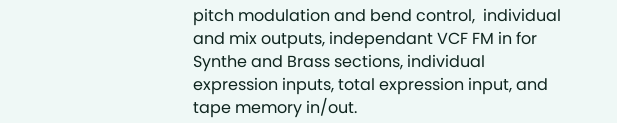pitch modulation and bend control,  individual and mix outputs, independant VCF FM in for Synthe and Brass sections, individual expression inputs, total expression input, and tape memory in/out.